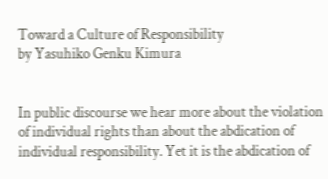Toward a Culture of Responsibility
by Yasuhiko Genku Kimura


In public discourse we hear more about the violation of individual rights than about the abdication of individual responsibility. Yet it is the abdication of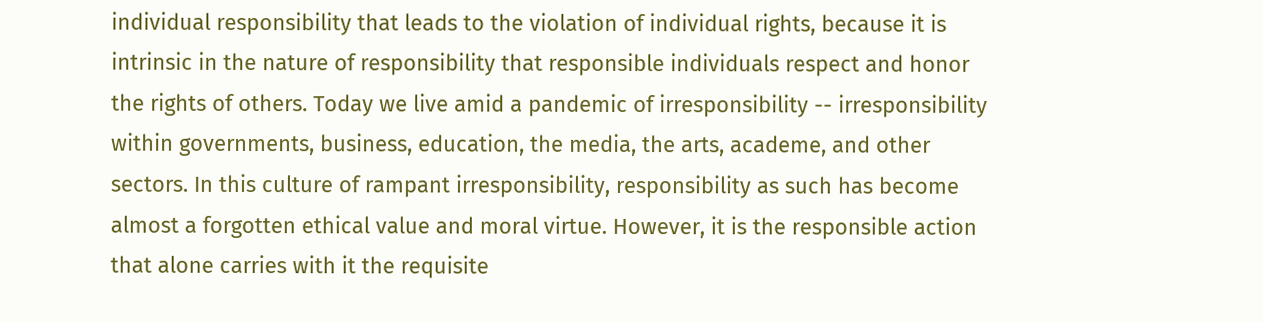individual responsibility that leads to the violation of individual rights, because it is intrinsic in the nature of responsibility that responsible individuals respect and honor the rights of others. Today we live amid a pandemic of irresponsibility -- irresponsibility within governments, business, education, the media, the arts, academe, and other sectors. In this culture of rampant irresponsibility, responsibility as such has become almost a forgotten ethical value and moral virtue. However, it is the responsible action that alone carries with it the requisite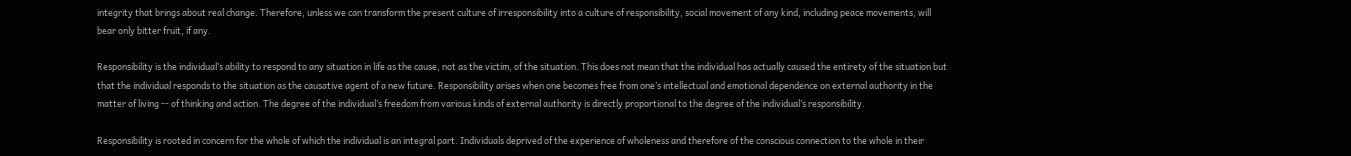integrity that brings about real change. Therefore, unless we can transform the present culture of irresponsibility into a culture of responsibility, social movement of any kind, including peace movements, will bear only bitter fruit, if any.

Responsibility is the individual’s ability to respond to any situation in life as the cause, not as the victim, of the situation. This does not mean that the individual has actually caused the entirety of the situation but that the individual responds to the situation as the causative agent of a new future. Responsibility arises when one becomes free from one’s intellectual and emotional dependence on external authority in the matter of living -- of thinking and action. The degree of the individual’s freedom from various kinds of external authority is directly proportional to the degree of the individual’s responsibility.

Responsibility is rooted in concern for the whole of which the individual is an integral part. Individuals deprived of the experience of wholeness and therefore of the conscious connection to the whole in their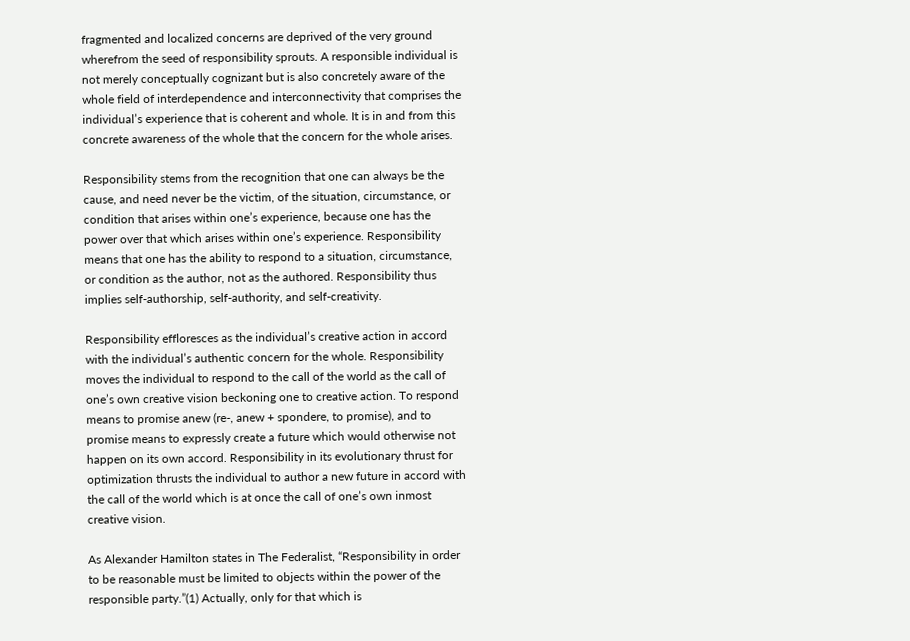fragmented and localized concerns are deprived of the very ground wherefrom the seed of responsibility sprouts. A responsible individual is not merely conceptually cognizant but is also concretely aware of the whole field of interdependence and interconnectivity that comprises the individual’s experience that is coherent and whole. It is in and from this concrete awareness of the whole that the concern for the whole arises.

Responsibility stems from the recognition that one can always be the cause, and need never be the victim, of the situation, circumstance, or condition that arises within one’s experience, because one has the power over that which arises within one’s experience. Responsibility means that one has the ability to respond to a situation, circumstance, or condition as the author, not as the authored. Responsibility thus implies self-authorship, self-authority, and self-creativity.

Responsibility effloresces as the individual’s creative action in accord with the individual’s authentic concern for the whole. Responsibility moves the individual to respond to the call of the world as the call of one’s own creative vision beckoning one to creative action. To respond means to promise anew (re-, anew + spondere, to promise), and to promise means to expressly create a future which would otherwise not happen on its own accord. Responsibility in its evolutionary thrust for optimization thrusts the individual to author a new future in accord with the call of the world which is at once the call of one’s own inmost creative vision.

As Alexander Hamilton states in The Federalist, “Responsibility in order to be reasonable must be limited to objects within the power of the responsible party.”(1) Actually, only for that which is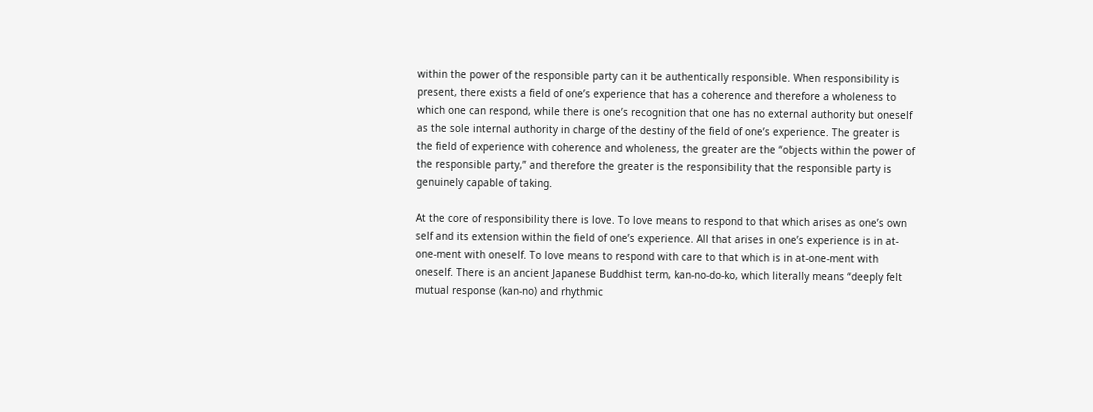within the power of the responsible party can it be authentically responsible. When responsibility is present, there exists a field of one’s experience that has a coherence and therefore a wholeness to which one can respond, while there is one’s recognition that one has no external authority but oneself as the sole internal authority in charge of the destiny of the field of one’s experience. The greater is the field of experience with coherence and wholeness, the greater are the “objects within the power of the responsible party,” and therefore the greater is the responsibility that the responsible party is genuinely capable of taking.

At the core of responsibility there is love. To love means to respond to that which arises as one’s own self and its extension within the field of one’s experience. All that arises in one’s experience is in at-one-ment with oneself. To love means to respond with care to that which is in at-one-ment with oneself. There is an ancient Japanese Buddhist term, kan-no-do-ko, which literally means “deeply felt mutual response (kan-no) and rhythmic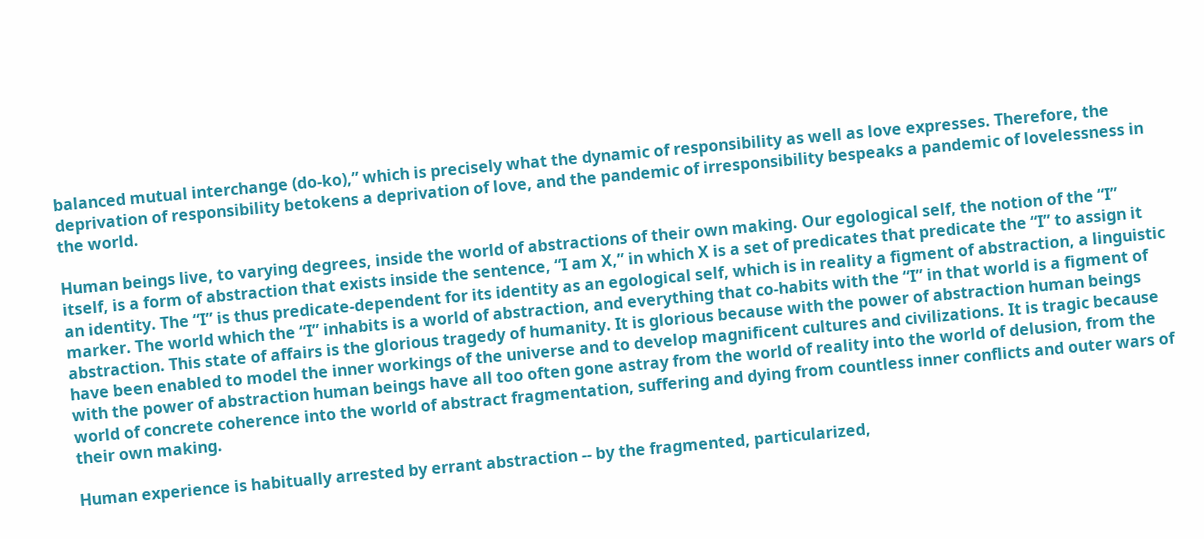balanced mutual interchange (do-ko),” which is precisely what the dynamic of responsibility as well as love expresses. Therefore, the deprivation of responsibility betokens a deprivation of love, and the pandemic of irresponsibility bespeaks a pandemic of lovelessness in the world.

Human beings live, to varying degrees, inside the world of abstractions of their own making. Our egological self, the notion of the “I” itself, is a form of abstraction that exists inside the sentence, “I am X,” in which X is a set of predicates that predicate the “I” to assign it an identity. The “I” is thus predicate-dependent for its identity as an egological self, which is in reality a figment of abstraction, a linguistic marker. The world which the “I” inhabits is a world of abstraction, and everything that co-habits with the “I” in that world is a figment of abstraction. This state of affairs is the glorious tragedy of humanity. It is glorious because with the power of abstraction human beings have been enabled to model the inner workings of the universe and to develop magnificent cultures and civilizations. It is tragic because with the power of abstraction human beings have all too often gone astray from the world of reality into the world of delusion, from the world of concrete coherence into the world of abstract fragmentation, suffering and dying from countless inner conflicts and outer wars of their own making.

Human experience is habitually arrested by errant abstraction -- by the fragmented, particularized,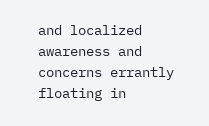and localized awareness and concerns errantly floating in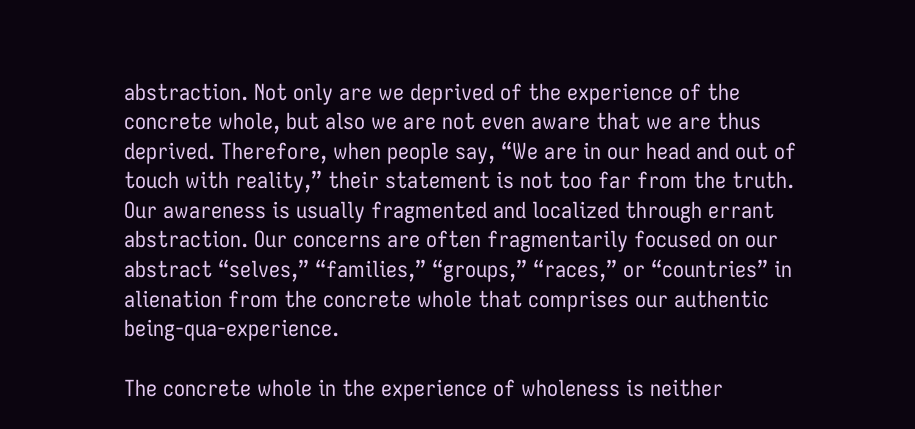abstraction. Not only are we deprived of the experience of the concrete whole, but also we are not even aware that we are thus deprived. Therefore, when people say, “We are in our head and out of touch with reality,” their statement is not too far from the truth. Our awareness is usually fragmented and localized through errant abstraction. Our concerns are often fragmentarily focused on our abstract “selves,” “families,” “groups,” “races,” or “countries” in alienation from the concrete whole that comprises our authentic being-qua-experience.

The concrete whole in the experience of wholeness is neither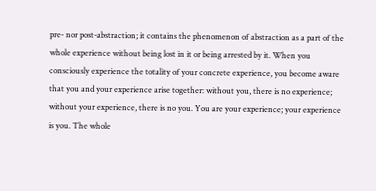pre- nor post-abstraction; it contains the phenomenon of abstraction as a part of the whole experience without being lost in it or being arrested by it. When you consciously experience the totality of your concrete experience, you become aware that you and your experience arise together: without you, there is no experience; without your experience, there is no you. You are your experience; your experience is you. The whole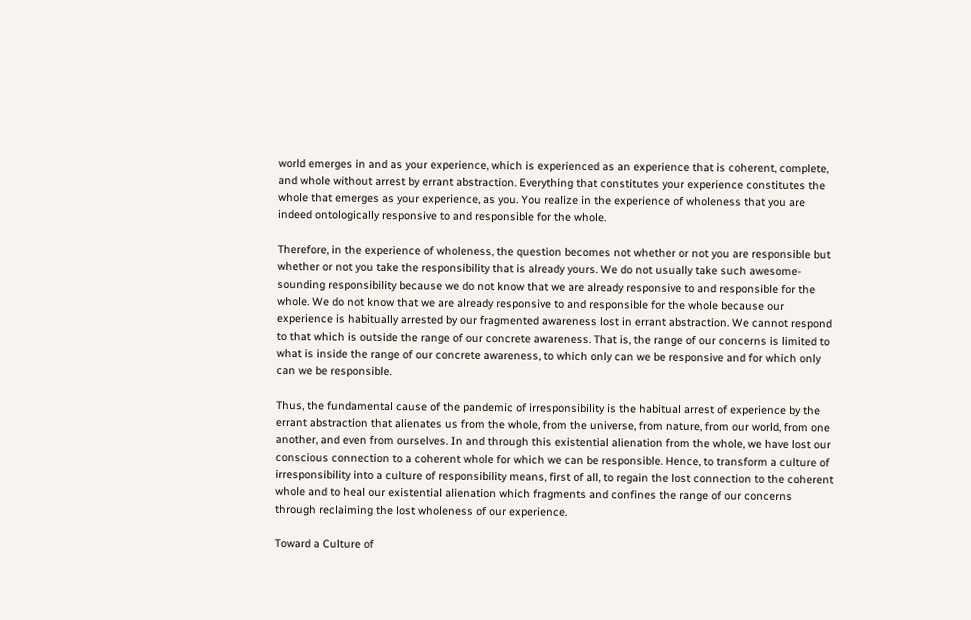world emerges in and as your experience, which is experienced as an experience that is coherent, complete, and whole without arrest by errant abstraction. Everything that constitutes your experience constitutes the whole that emerges as your experience, as you. You realize in the experience of wholeness that you are indeed ontologically responsive to and responsible for the whole.

Therefore, in the experience of wholeness, the question becomes not whether or not you are responsible but whether or not you take the responsibility that is already yours. We do not usually take such awesome-sounding responsibility because we do not know that we are already responsive to and responsible for the whole. We do not know that we are already responsive to and responsible for the whole because our experience is habitually arrested by our fragmented awareness lost in errant abstraction. We cannot respond to that which is outside the range of our concrete awareness. That is, the range of our concerns is limited to what is inside the range of our concrete awareness, to which only can we be responsive and for which only can we be responsible.

Thus, the fundamental cause of the pandemic of irresponsibility is the habitual arrest of experience by the errant abstraction that alienates us from the whole, from the universe, from nature, from our world, from one another, and even from ourselves. In and through this existential alienation from the whole, we have lost our conscious connection to a coherent whole for which we can be responsible. Hence, to transform a culture of irresponsibility into a culture of responsibility means, first of all, to regain the lost connection to the coherent whole and to heal our existential alienation which fragments and confines the range of our concerns through reclaiming the lost wholeness of our experience.

Toward a Culture of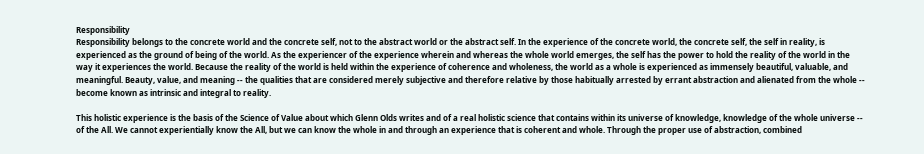Responsibility
Responsibility belongs to the concrete world and the concrete self, not to the abstract world or the abstract self. In the experience of the concrete world, the concrete self, the self in reality, is experienced as the ground of being of the world. As the experiencer of the experience wherein and whereas the whole world emerges, the self has the power to hold the reality of the world in the way it experiences the world. Because the reality of the world is held within the experience of coherence and wholeness, the world as a whole is experienced as immensely beautiful, valuable, and meaningful. Beauty, value, and meaning -- the qualities that are considered merely subjective and therefore relative by those habitually arrested by errant abstraction and alienated from the whole -- become known as intrinsic and integral to reality.

This holistic experience is the basis of the Science of Value about which Glenn Olds writes and of a real holistic science that contains within its universe of knowledge, knowledge of the whole universe -- of the All. We cannot experientially know the All, but we can know the whole in and through an experience that is coherent and whole. Through the proper use of abstraction, combined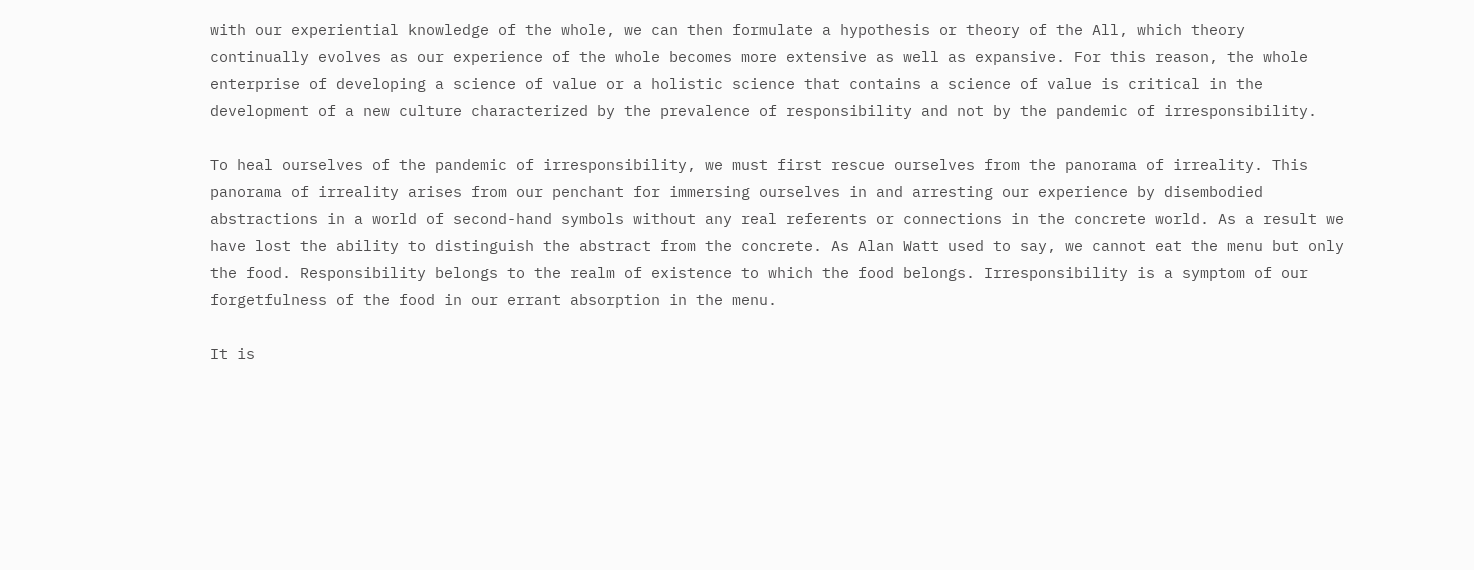with our experiential knowledge of the whole, we can then formulate a hypothesis or theory of the All, which theory continually evolves as our experience of the whole becomes more extensive as well as expansive. For this reason, the whole enterprise of developing a science of value or a holistic science that contains a science of value is critical in the development of a new culture characterized by the prevalence of responsibility and not by the pandemic of irresponsibility.

To heal ourselves of the pandemic of irresponsibility, we must first rescue ourselves from the panorama of irreality. This panorama of irreality arises from our penchant for immersing ourselves in and arresting our experience by disembodied abstractions in a world of second-hand symbols without any real referents or connections in the concrete world. As a result we have lost the ability to distinguish the abstract from the concrete. As Alan Watt used to say, we cannot eat the menu but only the food. Responsibility belongs to the realm of existence to which the food belongs. Irresponsibility is a symptom of our forgetfulness of the food in our errant absorption in the menu.

It is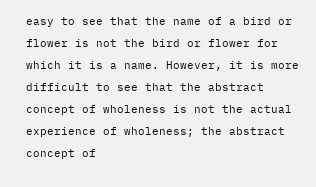easy to see that the name of a bird or flower is not the bird or flower for which it is a name. However, it is more difficult to see that the abstract concept of wholeness is not the actual experience of wholeness; the abstract concept of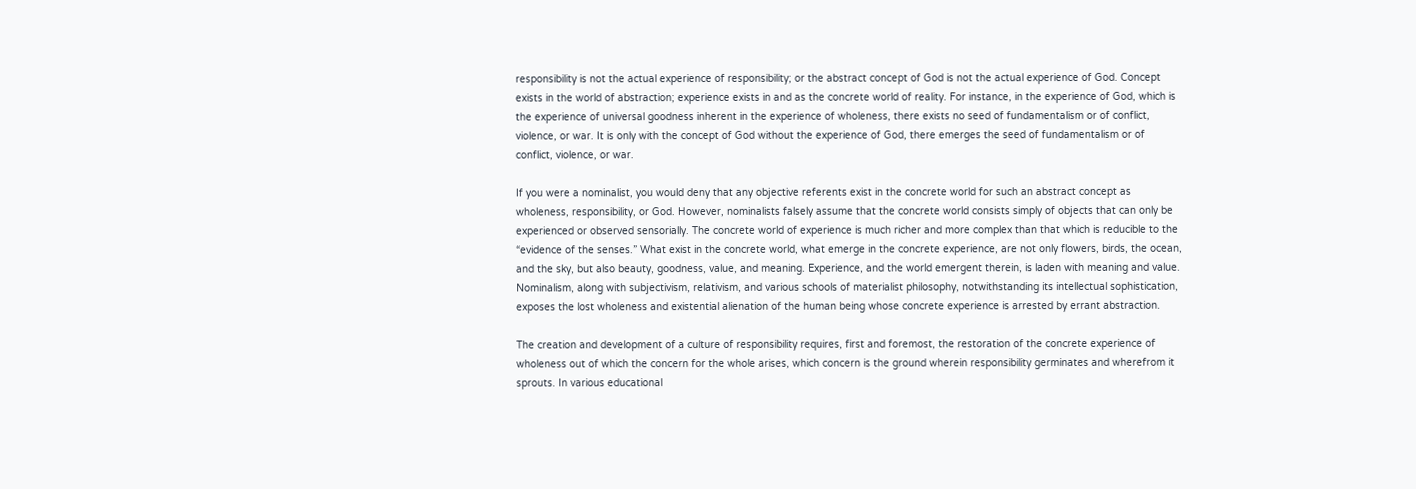responsibility is not the actual experience of responsibility; or the abstract concept of God is not the actual experience of God. Concept exists in the world of abstraction; experience exists in and as the concrete world of reality. For instance, in the experience of God, which is the experience of universal goodness inherent in the experience of wholeness, there exists no seed of fundamentalism or of conflict, violence, or war. It is only with the concept of God without the experience of God, there emerges the seed of fundamentalism or of conflict, violence, or war.

If you were a nominalist, you would deny that any objective referents exist in the concrete world for such an abstract concept as wholeness, responsibility, or God. However, nominalists falsely assume that the concrete world consists simply of objects that can only be experienced or observed sensorially. The concrete world of experience is much richer and more complex than that which is reducible to the “evidence of the senses.” What exist in the concrete world, what emerge in the concrete experience, are not only flowers, birds, the ocean, and the sky, but also beauty, goodness, value, and meaning. Experience, and the world emergent therein, is laden with meaning and value. Nominalism, along with subjectivism, relativism, and various schools of materialist philosophy, notwithstanding its intellectual sophistication, exposes the lost wholeness and existential alienation of the human being whose concrete experience is arrested by errant abstraction.

The creation and development of a culture of responsibility requires, first and foremost, the restoration of the concrete experience of wholeness out of which the concern for the whole arises, which concern is the ground wherein responsibility germinates and wherefrom it sprouts. In various educational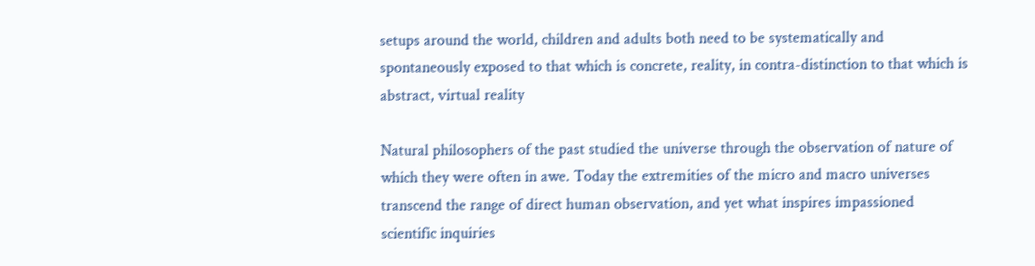setups around the world, children and adults both need to be systematically and spontaneously exposed to that which is concrete, reality, in contra-distinction to that which is abstract, virtual reality

Natural philosophers of the past studied the universe through the observation of nature of which they were often in awe. Today the extremities of the micro and macro universes transcend the range of direct human observation, and yet what inspires impassioned scientific inquiries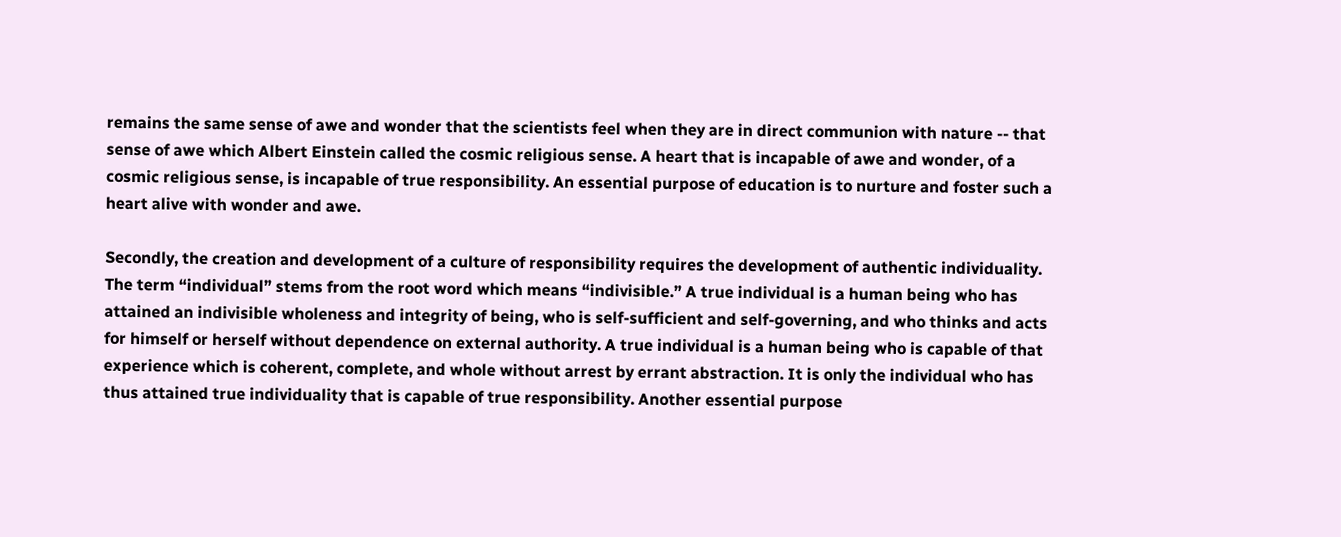remains the same sense of awe and wonder that the scientists feel when they are in direct communion with nature -- that sense of awe which Albert Einstein called the cosmic religious sense. A heart that is incapable of awe and wonder, of a cosmic religious sense, is incapable of true responsibility. An essential purpose of education is to nurture and foster such a heart alive with wonder and awe.

Secondly, the creation and development of a culture of responsibility requires the development of authentic individuality. The term “individual” stems from the root word which means “indivisible.” A true individual is a human being who has attained an indivisible wholeness and integrity of being, who is self-sufficient and self-governing, and who thinks and acts for himself or herself without dependence on external authority. A true individual is a human being who is capable of that experience which is coherent, complete, and whole without arrest by errant abstraction. It is only the individual who has thus attained true individuality that is capable of true responsibility. Another essential purpose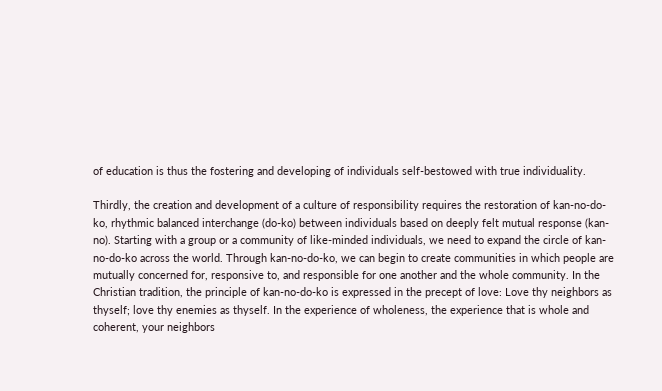of education is thus the fostering and developing of individuals self-bestowed with true individuality.

Thirdly, the creation and development of a culture of responsibility requires the restoration of kan-no-do-ko, rhythmic balanced interchange (do-ko) between individuals based on deeply felt mutual response (kan-no). Starting with a group or a community of like-minded individuals, we need to expand the circle of kan-no-do-ko across the world. Through kan-no-do-ko, we can begin to create communities in which people are mutually concerned for, responsive to, and responsible for one another and the whole community. In the Christian tradition, the principle of kan-no-do-ko is expressed in the precept of love: Love thy neighbors as thyself; love thy enemies as thyself. In the experience of wholeness, the experience that is whole and coherent, your neighbors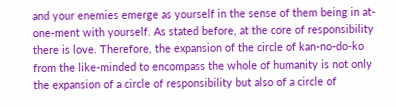and your enemies emerge as yourself in the sense of them being in at-one-ment with yourself. As stated before, at the core of responsibility there is love. Therefore, the expansion of the circle of kan-no-do-ko from the like-minded to encompass the whole of humanity is not only the expansion of a circle of responsibility but also of a circle of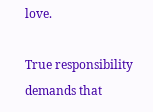love.

True responsibility demands that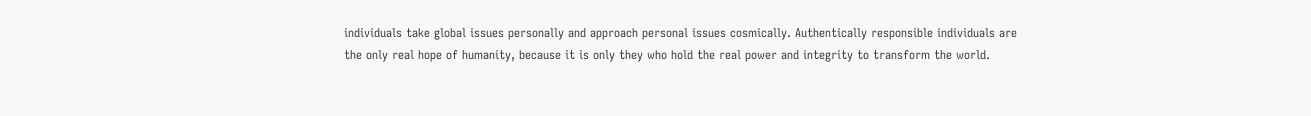individuals take global issues personally and approach personal issues cosmically. Authentically responsible individuals are the only real hope of humanity, because it is only they who hold the real power and integrity to transform the world.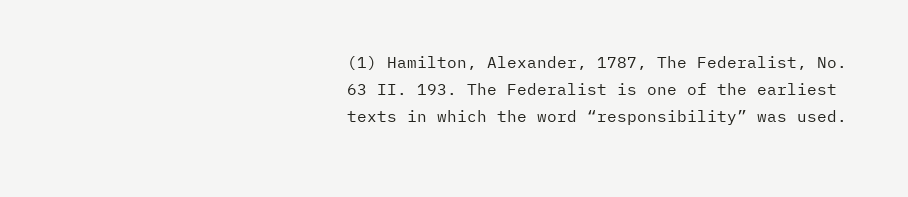(1) Hamilton, Alexander, 1787, The Federalist, No. 63 II. 193. The Federalist is one of the earliest texts in which the word “responsibility” was used.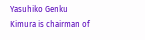Yasuhiko Genku Kimura is chairman of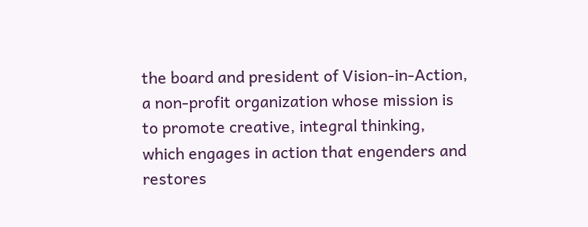the board and president of Vision-in-Action, a non-profit organization whose mission is to promote creative, integral thinking, which engages in action that engenders and restores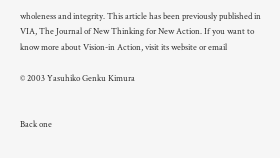wholeness and integrity. This article has been previously published in VIA, The Journal of New Thinking for New Action. If you want to know more about Vision-in Action, visit its website or email

© 2003 Yasuhiko Genku Kimura


Back one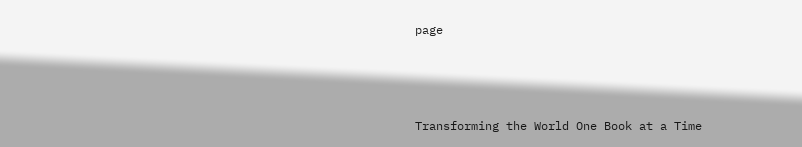page



Transforming the World One Book at a Time